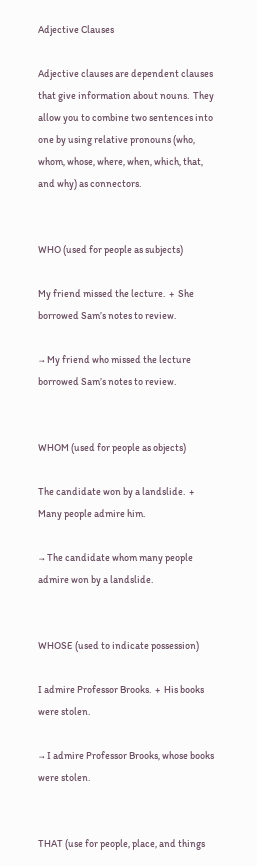Adjective Clauses

Adjective clauses are dependent clauses that give information about nouns.  They allow you to combine two sentences into one by using relative pronouns (who, whom, whose, where, when, which, that, and why) as connectors.


WHO (used for people as subjects)

My friend missed the lecture.  +  She borrowed Sam’s notes to review.

→ My friend who missed the lecture borrowed Sam’s notes to review.


WHOM (used for people as objects)

The candidate won by a landslide.  +  Many people admire him.

→ The candidate whom many people admire won by a landslide.


WHOSE (used to indicate possession)

I admire Professor Brooks.  +  His books were stolen.

→ I admire Professor Brooks, whose books were stolen.


THAT (use for people, place, and things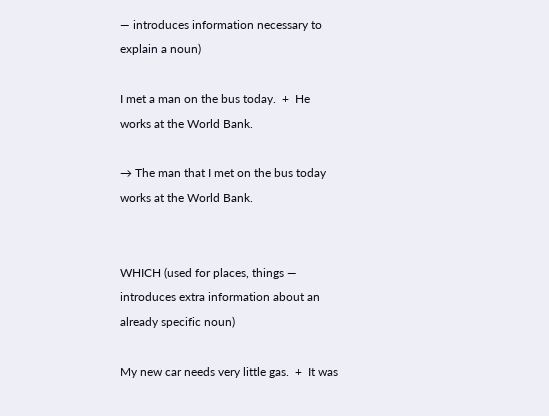— introduces information necessary to explain a noun)

I met a man on the bus today.  +  He works at the World Bank.

→ The man that I met on the bus today works at the World Bank.


WHICH (used for places, things — introduces extra information about an already specific noun)

My new car needs very little gas.  +  It was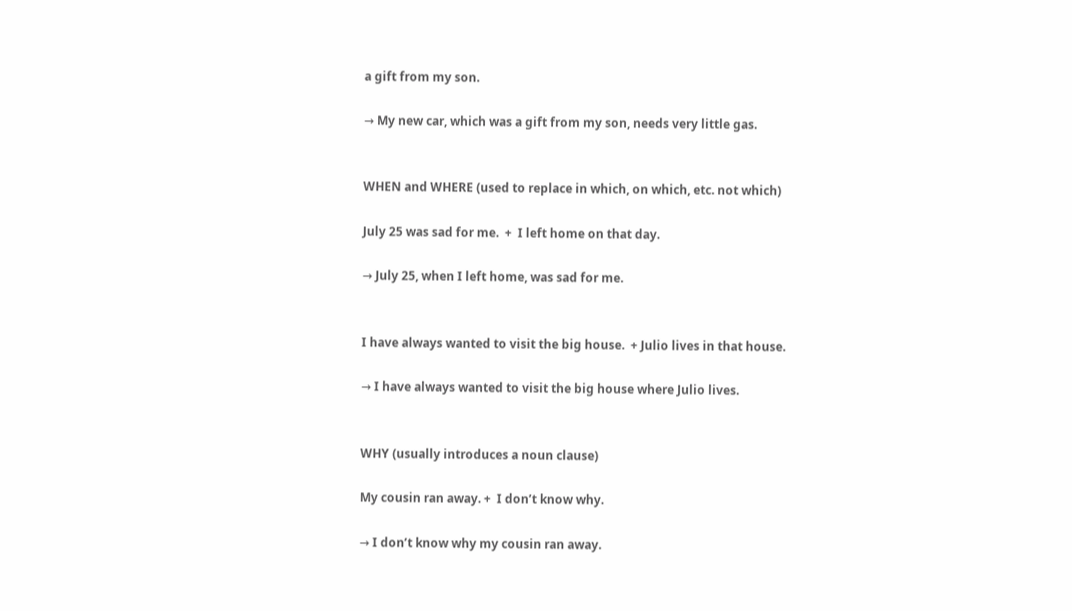a gift from my son.

→ My new car, which was a gift from my son, needs very little gas.


WHEN and WHERE (used to replace in which, on which, etc. not which)

July 25 was sad for me.  +  I left home on that day.

→ July 25, when I left home, was sad for me.


I have always wanted to visit the big house.  + Julio lives in that house.

→ I have always wanted to visit the big house where Julio lives.


WHY (usually introduces a noun clause)

My cousin ran away. +  I don’t know why.

→ I don’t know why my cousin ran away.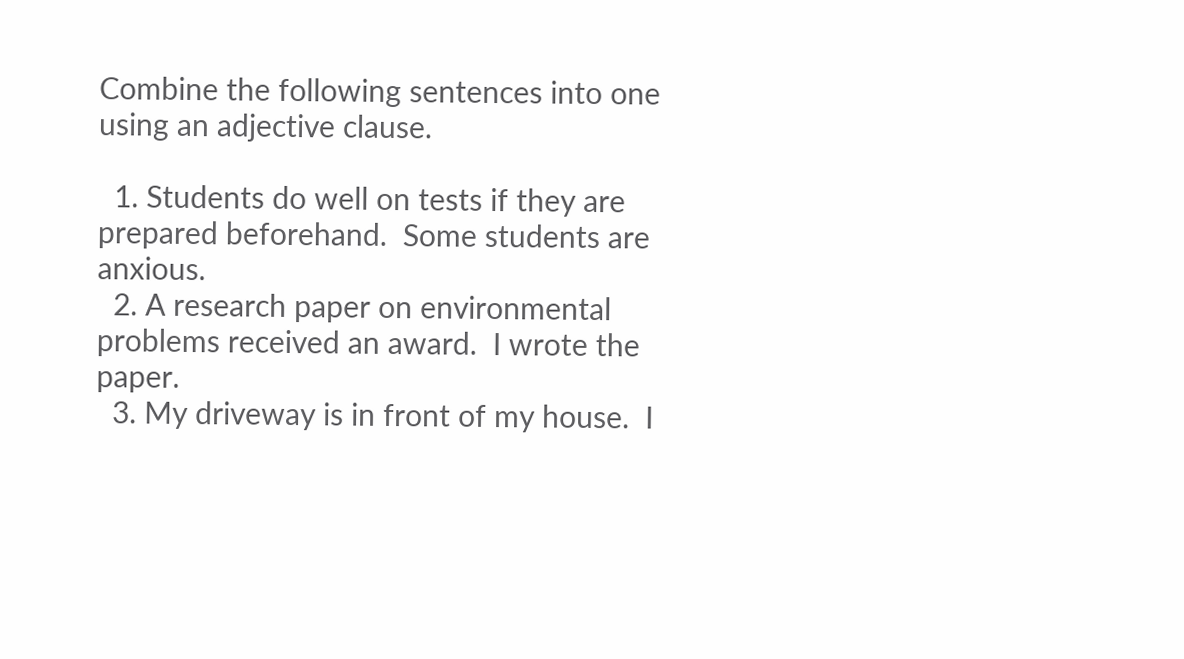Combine the following sentences into one using an adjective clause.

  1. Students do well on tests if they are prepared beforehand.  Some students are anxious.
  2. A research paper on environmental problems received an award.  I wrote the paper.
  3. My driveway is in front of my house.  I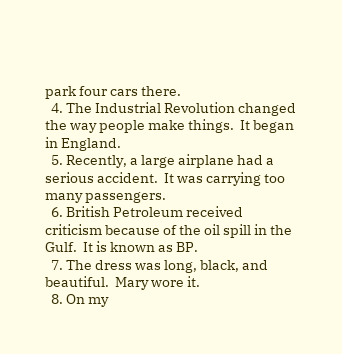park four cars there.
  4. The Industrial Revolution changed the way people make things.  It began in England.
  5. Recently, a large airplane had a serious accident.  It was carrying too many passengers.
  6. British Petroleum received criticism because of the oil spill in the Gulf.  It is known as BP.
  7. The dress was long, black, and beautiful.  Mary wore it.
  8. On my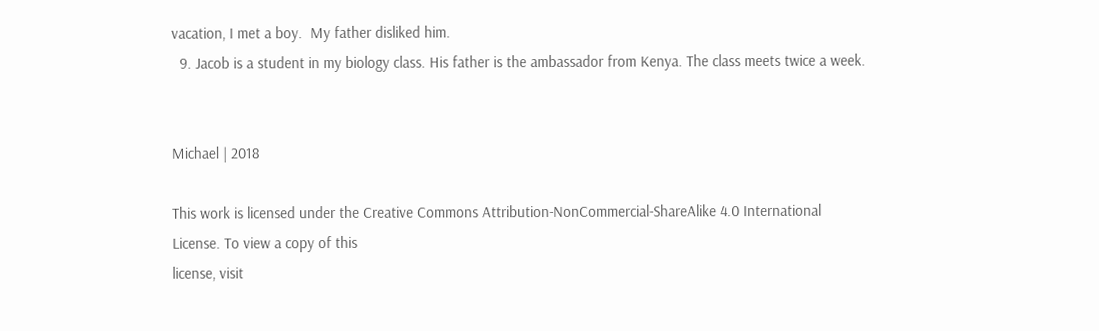vacation, I met a boy.  My father disliked him.
  9. Jacob is a student in my biology class. His father is the ambassador from Kenya. The class meets twice a week.


Michael | 2018

This work is licensed under the Creative Commons Attribution-NonCommercial-ShareAlike 4.0 International License. To view a copy of this
license, visit